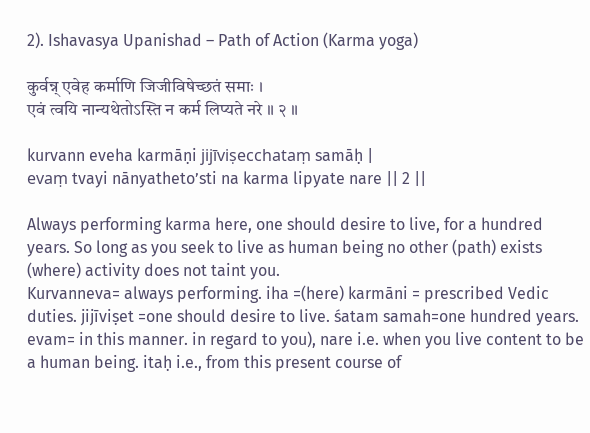2). Ishavasya Upanishad – Path of Action (Karma yoga)

कुर्वन्न् एवेह कर्माणि जिजीविषेच्छतं समाः ।
एवं त्वयि नान्यथेतोऽस्ति न कर्म लिप्यते नरे ॥ २ ॥

kurvann eveha karmāṇi jijīviṣecchataṃ samāḥ |
evaṃ tvayi nānyatheto’sti na karma lipyate nare || 2 ||

Always performing karma here, one should desire to live, for a hundred years. So long as you seek to live as human being no other (path) exists (where) activity does not taint you.
Kurvanneva= always performing. iha =(here) karmāni = prescribed Vedic duties. jijīviṣet =one should desire to live. śatam samah=one hundred years. evam= in this manner. in regard to you), nare i.e. when you live content to be a human being. itaḥ i.e., from this present course of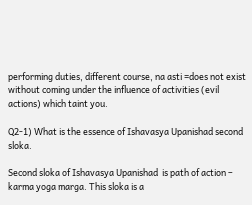performing duties, different course, na asti =does not exist without coming under the influence of activities (evil actions) which taint you.

Q2-1) What is the essence of Ishavasya Upanishad second sloka.

Second sloka of Ishavasya Upanishad  is path of action – karma yoga marga. This sloka is a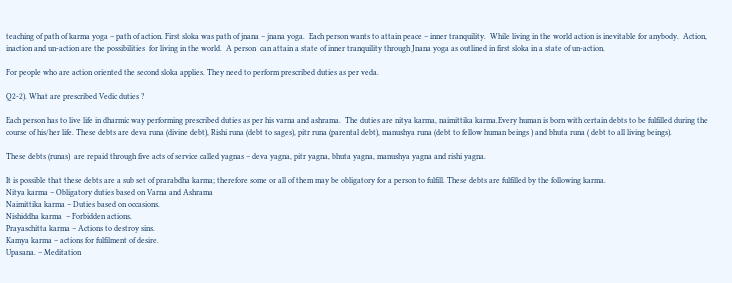teaching of path of karma yoga – path of action. First sloka was path of jnana – jnana yoga.  Each person wants to attain peace – inner tranquility.  While living in the world action is inevitable for anybody.  Action, inaction and un-action are the possibilities  for living in the world.  A person  can attain a state of inner tranquility through Jnana yoga as outlined in first sloka in a state of un-action.

For people who are action oriented the second sloka applies. They need to perform prescribed duties as per veda.

Q2-2). What are prescribed Vedic duties ?

Each person has to live life in dharmic way performing prescribed duties as per his varna and ashrama.  The duties are nitya karma, naimittika karma.Every human is born with certain debts to be fulfilled during the course of his/her life. These debts are deva runa (divine debt), Rishi runa (debt to sages), pitr runa (parental debt), manushya runa (debt to fellow human beings ) and bhuta runa ( debt to all living beings).

These debts (runas)  are repaid through five acts of service called yagnas – deva yagna, pitr yagna, bhuta yagna, manushya yagna and rishi yagna.

It is possible that these debts are a sub set of prarabdha karma; therefore some or all of them may be obligatory for a person to fulfill. These debts are fulfilled by the following karma.
Nitya karma – Obligatory duties based on Varna and Ashrama
Naimittika karma – Duties based on occasions.
Nishiddha karma  – Forbidden actions.
Prayaschitta karma – Actions to destroy sins.
Kamya karma – actions for fulfilment of desire.
Upasana. – Meditation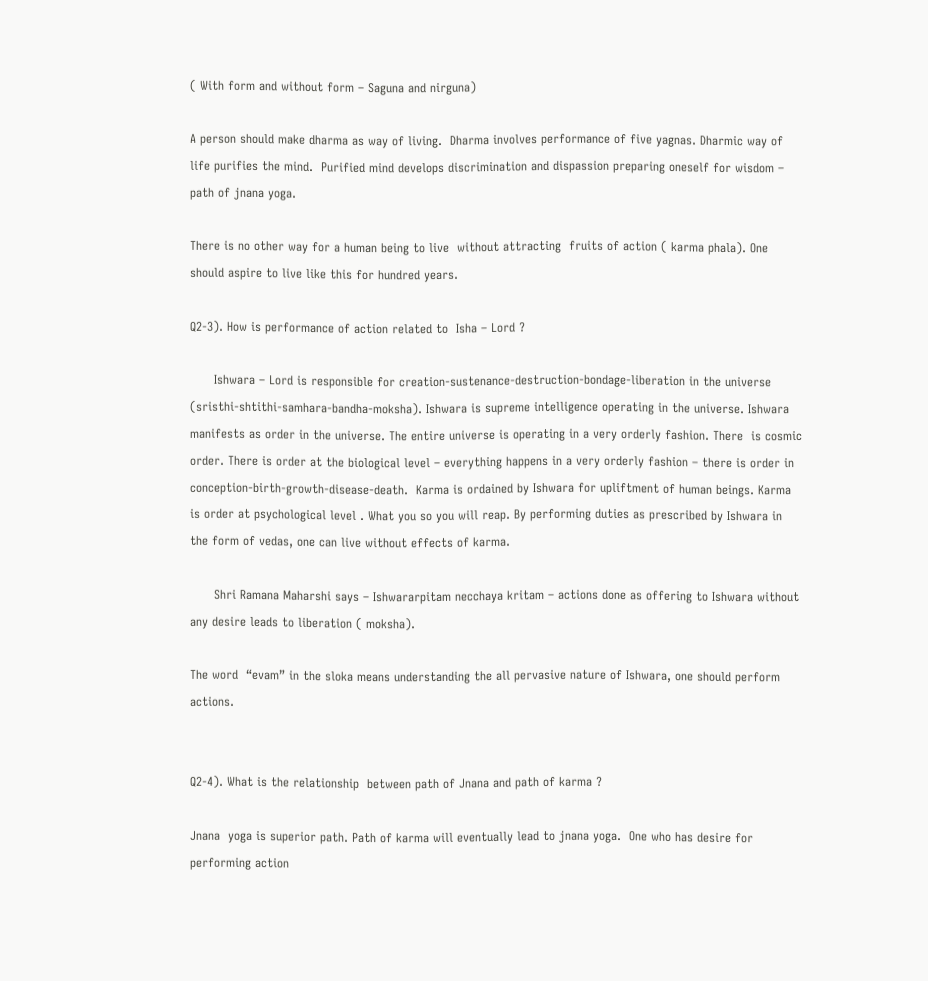( With form and without form – Saguna and nirguna)

A person should make dharma as way of living.  Dharma involves performance of five yagnas. Dharmic way of life purifies the mind.  Purified mind develops discrimination and dispassion preparing oneself for wisdom – path of jnana yoga.

There is no other way for a human being to live  without attracting  fruits of action ( karma phala). One should aspire to live like this for hundred years.

Q2-3). How is performance of action related to  Isha – Lord ?

      Ishwara – Lord is responsible for creation-sustenance-destruction-bondage-liberation in the universe (sristhi-shtithi-samhara-bandha-moksha). Ishwara is supreme intelligence operating in the universe. Ishwara manifests as order in the universe. The entire universe is operating in a very orderly fashion. There  is cosmic order. There is order at the biological level – everything happens in a very orderly fashion – there is order in conception-birth-growth-disease-death.  Karma is ordained by Ishwara for upliftment of human beings. Karma is order at psychological level . What you so you will reap. By performing duties as prescribed by Ishwara in the form of vedas, one can live without effects of karma.

      Shri Ramana Maharshi says – Ishwararpitam necchaya kritam – actions done as offering to Ishwara without any desire leads to liberation ( moksha).

The word  “evam” in the sloka means understanding the all pervasive nature of Ishwara, one should perform actions.


Q2-4). What is the relationship  between path of Jnana and path of karma ?

Jnana  yoga is superior path. Path of karma will eventually lead to jnana yoga.  One who has desire for performing action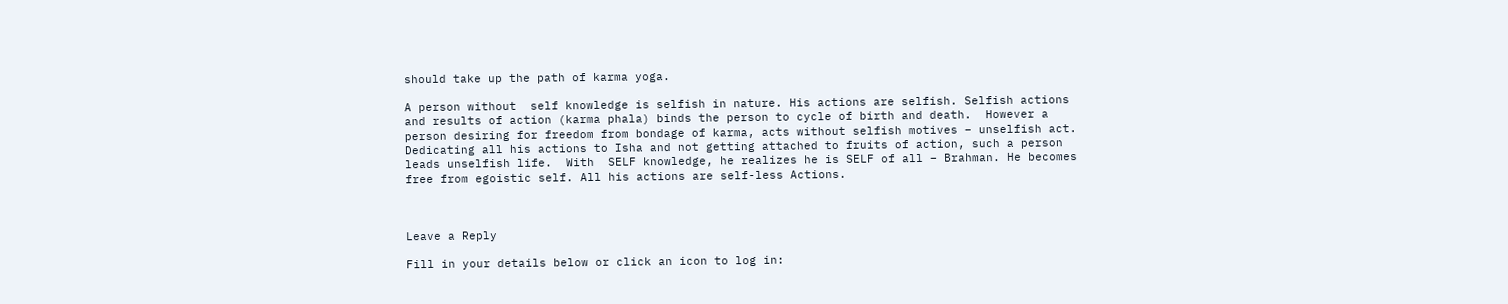should take up the path of karma yoga.

A person without  self knowledge is selfish in nature. His actions are selfish. Selfish actions and results of action (karma phala) binds the person to cycle of birth and death.  However a person desiring for freedom from bondage of karma, acts without selfish motives – unselfish act. Dedicating all his actions to Isha and not getting attached to fruits of action, such a person leads unselfish life.  With  SELF knowledge, he realizes he is SELF of all – Brahman. He becomes free from egoistic self. All his actions are self-less Actions.



Leave a Reply

Fill in your details below or click an icon to log in: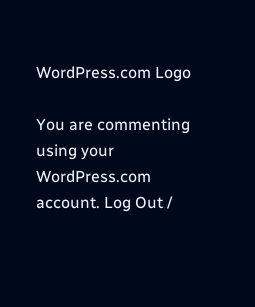WordPress.com Logo

You are commenting using your WordPress.com account. Log Out /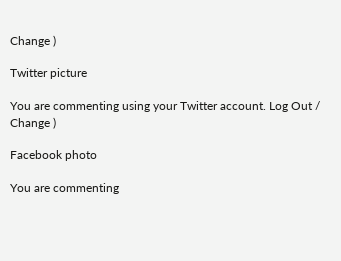Change )

Twitter picture

You are commenting using your Twitter account. Log Out /  Change )

Facebook photo

You are commenting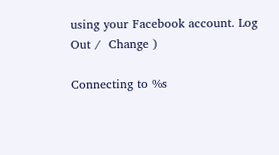using your Facebook account. Log Out /  Change )

Connecting to %s